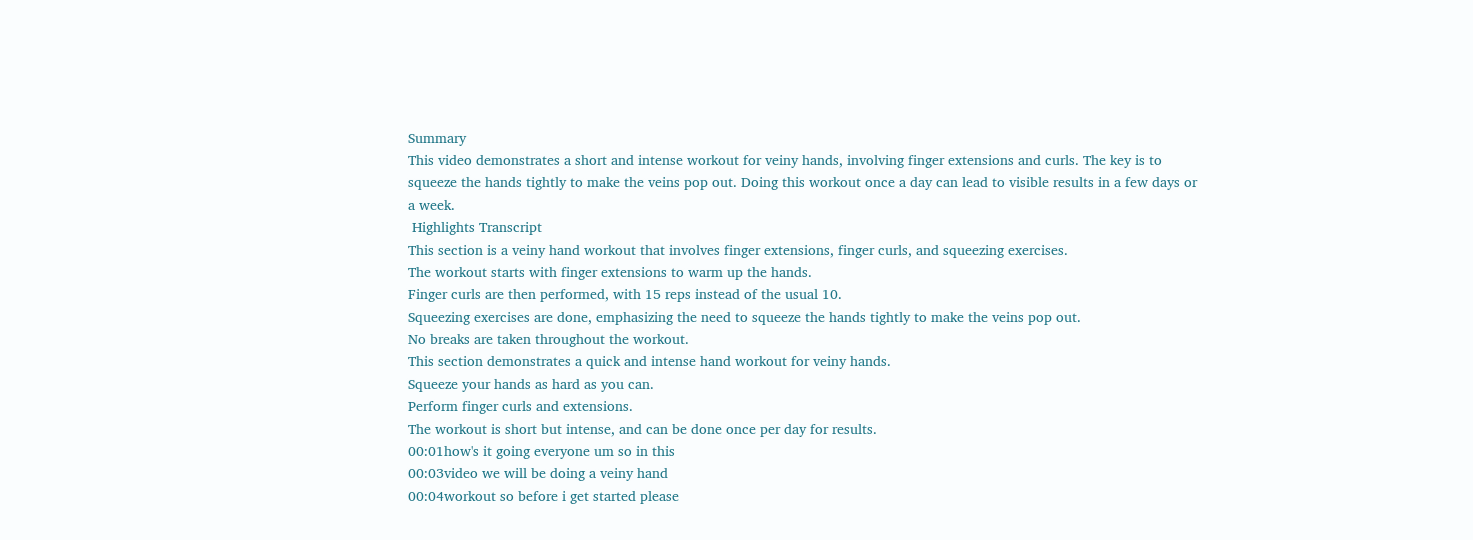Summary
This video demonstrates a short and intense workout for veiny hands, involving finger extensions and curls. The key is to squeeze the hands tightly to make the veins pop out. Doing this workout once a day can lead to visible results in a few days or a week.
 Highlights Transcript
This section is a veiny hand workout that involves finger extensions, finger curls, and squeezing exercises.
The workout starts with finger extensions to warm up the hands.
Finger curls are then performed, with 15 reps instead of the usual 10.
Squeezing exercises are done, emphasizing the need to squeeze the hands tightly to make the veins pop out.
No breaks are taken throughout the workout.
This section demonstrates a quick and intense hand workout for veiny hands.
Squeeze your hands as hard as you can.
Perform finger curls and extensions.
The workout is short but intense, and can be done once per day for results.
00:01how's it going everyone um so in this
00:03video we will be doing a veiny hand
00:04workout so before i get started please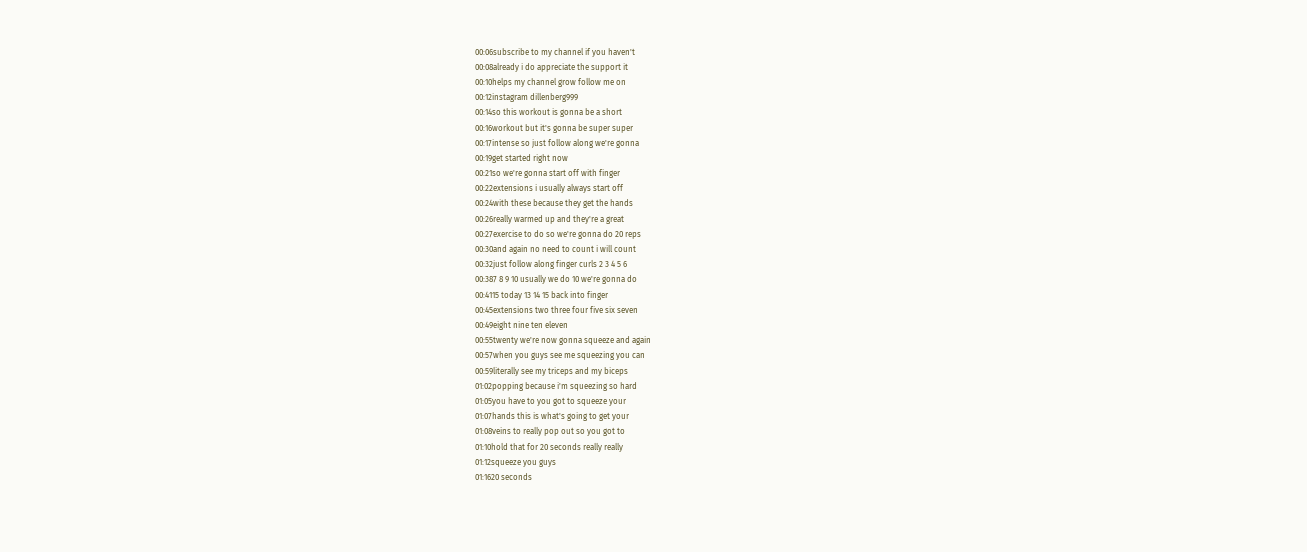00:06subscribe to my channel if you haven't
00:08already i do appreciate the support it
00:10helps my channel grow follow me on
00:12instagram dillenberg999
00:14so this workout is gonna be a short
00:16workout but it's gonna be super super
00:17intense so just follow along we're gonna
00:19get started right now
00:21so we're gonna start off with finger
00:22extensions i usually always start off
00:24with these because they get the hands
00:26really warmed up and they're a great
00:27exercise to do so we're gonna do 20 reps
00:30and again no need to count i will count
00:32just follow along finger curls 2 3 4 5 6
00:387 8 9 10 usually we do 10 we're gonna do
00:4115 today 13 14 15 back into finger
00:45extensions two three four five six seven
00:49eight nine ten eleven
00:55twenty we're now gonna squeeze and again
00:57when you guys see me squeezing you can
00:59literally see my triceps and my biceps
01:02popping because i'm squeezing so hard
01:05you have to you got to squeeze your
01:07hands this is what's going to get your
01:08veins to really pop out so you got to
01:10hold that for 20 seconds really really
01:12squeeze you guys
01:1620 seconds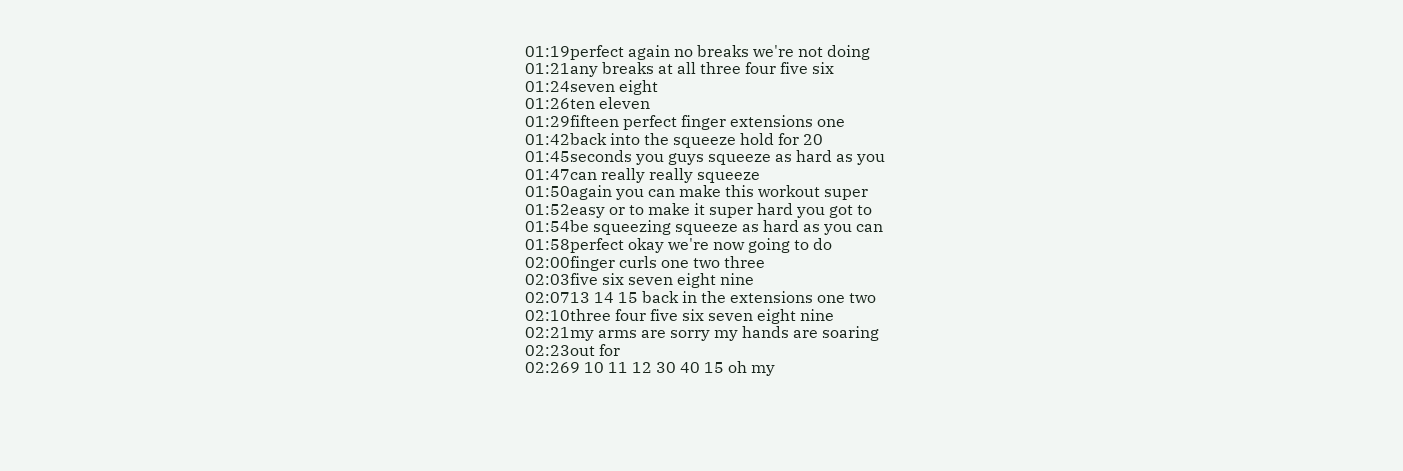01:19perfect again no breaks we're not doing
01:21any breaks at all three four five six
01:24seven eight
01:26ten eleven
01:29fifteen perfect finger extensions one
01:42back into the squeeze hold for 20
01:45seconds you guys squeeze as hard as you
01:47can really really squeeze
01:50again you can make this workout super
01:52easy or to make it super hard you got to
01:54be squeezing squeeze as hard as you can
01:58perfect okay we're now going to do
02:00finger curls one two three
02:03five six seven eight nine
02:0713 14 15 back in the extensions one two
02:10three four five six seven eight nine
02:21my arms are sorry my hands are soaring
02:23out for
02:269 10 11 12 30 40 15 oh my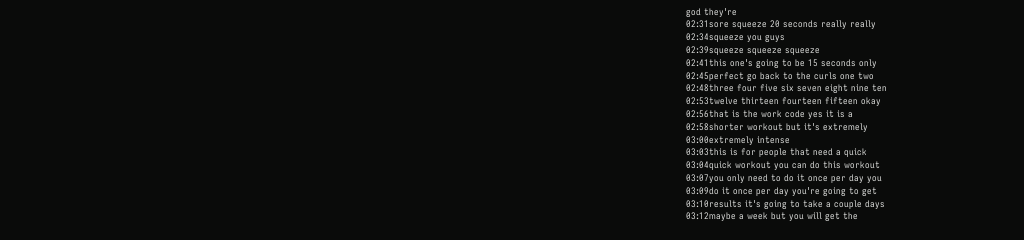god they're
02:31sore squeeze 20 seconds really really
02:34squeeze you guys
02:39squeeze squeeze squeeze
02:41this one's going to be 15 seconds only
02:45perfect go back to the curls one two
02:48three four five six seven eight nine ten
02:53twelve thirteen fourteen fifteen okay
02:56that is the work code yes it is a
02:58shorter workout but it's extremely
03:00extremely intense
03:03this is for people that need a quick
03:04quick workout you can do this workout
03:07you only need to do it once per day you
03:09do it once per day you're going to get
03:10results it's going to take a couple days
03:12maybe a week but you will get the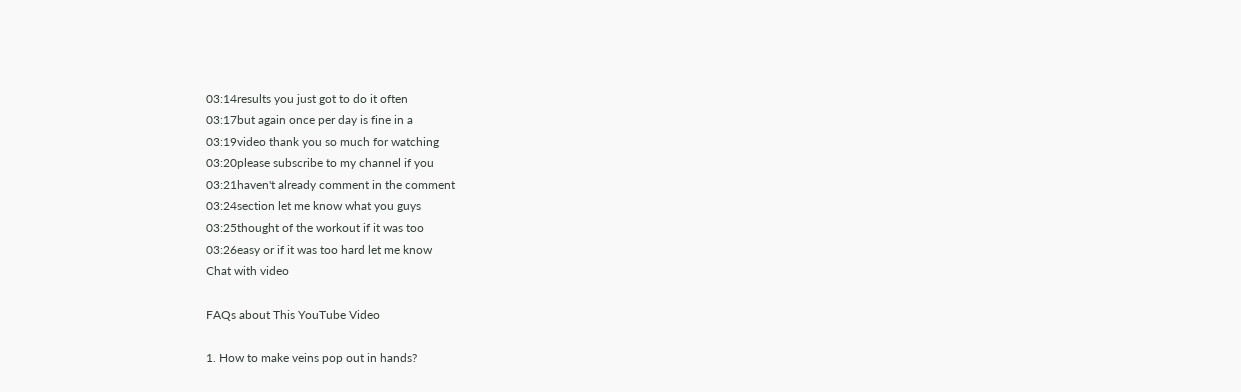03:14results you just got to do it often
03:17but again once per day is fine in a
03:19video thank you so much for watching
03:20please subscribe to my channel if you
03:21haven't already comment in the comment
03:24section let me know what you guys
03:25thought of the workout if it was too
03:26easy or if it was too hard let me know
Chat with video

FAQs about This YouTube Video

1. How to make veins pop out in hands?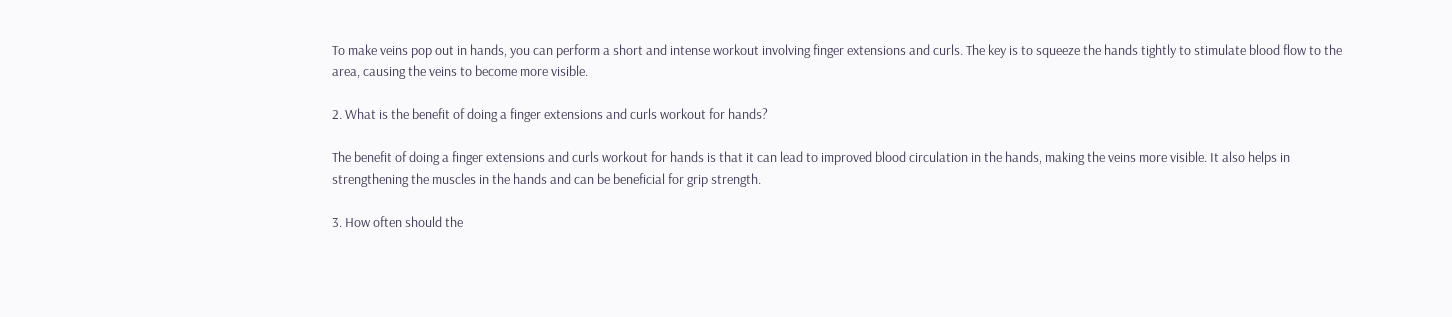To make veins pop out in hands, you can perform a short and intense workout involving finger extensions and curls. The key is to squeeze the hands tightly to stimulate blood flow to the area, causing the veins to become more visible.

2. What is the benefit of doing a finger extensions and curls workout for hands?

The benefit of doing a finger extensions and curls workout for hands is that it can lead to improved blood circulation in the hands, making the veins more visible. It also helps in strengthening the muscles in the hands and can be beneficial for grip strength.

3. How often should the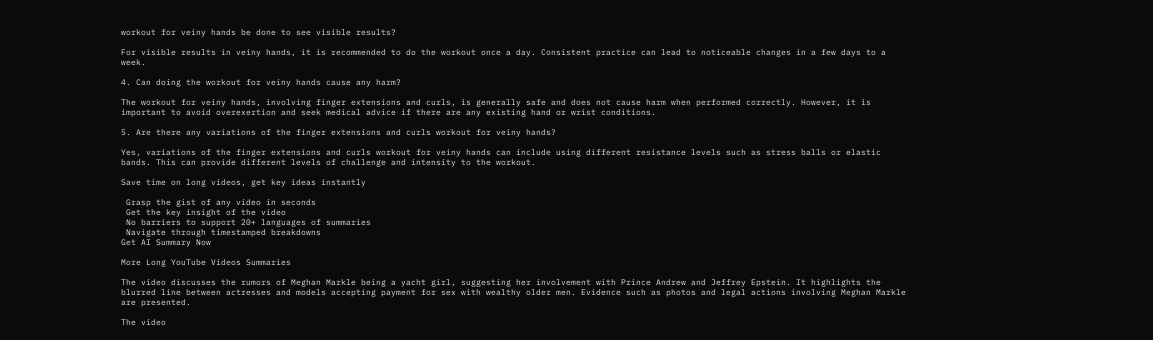workout for veiny hands be done to see visible results?

For visible results in veiny hands, it is recommended to do the workout once a day. Consistent practice can lead to noticeable changes in a few days to a week.

4. Can doing the workout for veiny hands cause any harm?

The workout for veiny hands, involving finger extensions and curls, is generally safe and does not cause harm when performed correctly. However, it is important to avoid overexertion and seek medical advice if there are any existing hand or wrist conditions.

5. Are there any variations of the finger extensions and curls workout for veiny hands?

Yes, variations of the finger extensions and curls workout for veiny hands can include using different resistance levels such as stress balls or elastic bands. This can provide different levels of challenge and intensity to the workout.

Save time on long videos, get key ideas instantly

 Grasp the gist of any video in seconds
 Get the key insight of the video
 No barriers to support 20+ languages of summaries
 Navigate through timestamped breakdowns
Get AI Summary Now

More Long YouTube Videos Summaries

The video discusses the rumors of Meghan Markle being a yacht girl, suggesting her involvement with Prince Andrew and Jeffrey Epstein. It highlights the blurred line between actresses and models accepting payment for sex with wealthy older men. Evidence such as photos and legal actions involving Meghan Markle are presented.

The video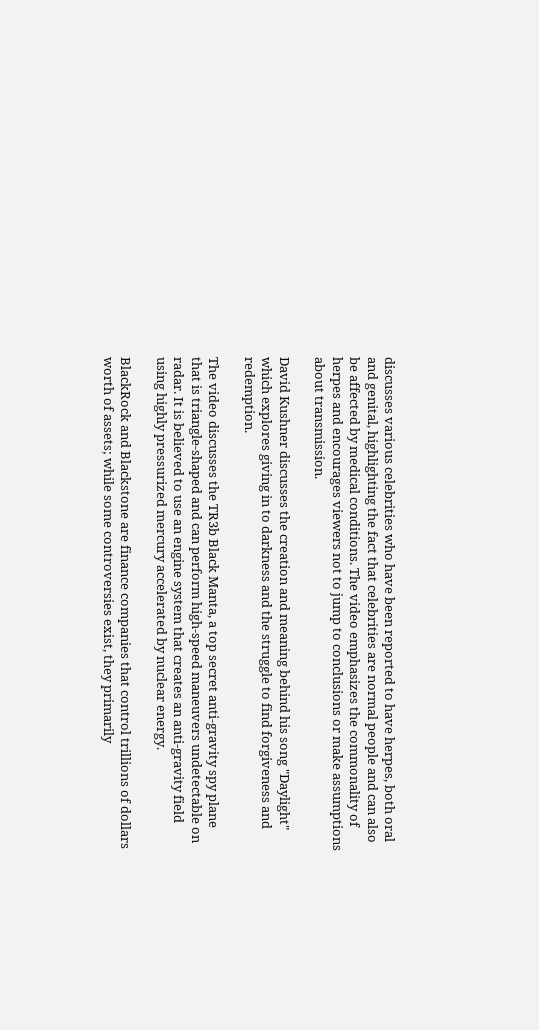discusses various celebrities who have been reported to have herpes, both oral and genital, highlighting the fact that celebrities are normal people and can also be affected by medical conditions. The video emphasizes the commonality of herpes and encourages viewers not to jump to conclusions or make assumptions about transmission.

David Kushner discusses the creation and meaning behind his song "Daylight" which explores giving in to darkness and the struggle to find forgiveness and redemption.

The video discusses the TR3b Black Manta, a top secret anti-gravity spy plane that is triangle-shaped and can perform high-speed maneuvers undetectable on radar. It is believed to use an engine system that creates an anti-gravity field using highly pressurized mercury accelerated by nuclear energy.

BlackRock and Blackstone are finance companies that control trillions of dollars worth of assets; while some controversies exist, they primarily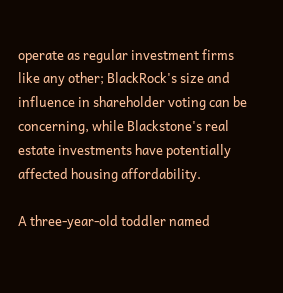operate as regular investment firms like any other; BlackRock's size and influence in shareholder voting can be concerning, while Blackstone's real estate investments have potentially affected housing affordability.

A three-year-old toddler named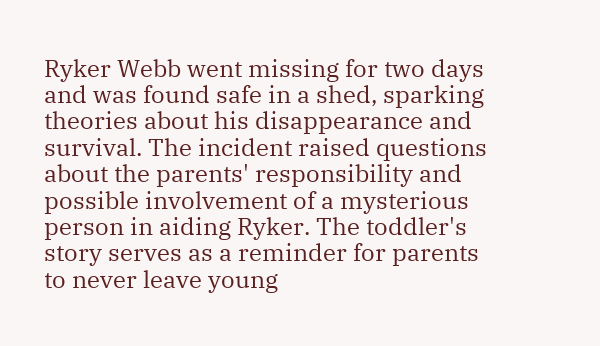Ryker Webb went missing for two days and was found safe in a shed, sparking theories about his disappearance and survival. The incident raised questions about the parents' responsibility and possible involvement of a mysterious person in aiding Ryker. The toddler's story serves as a reminder for parents to never leave young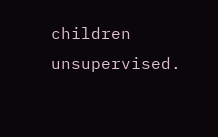children unsupervised.